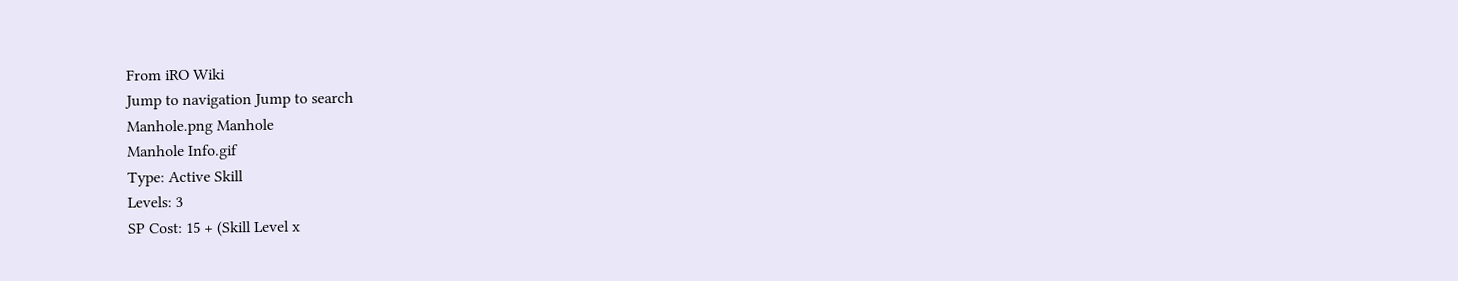From iRO Wiki
Jump to navigation Jump to search
Manhole.png Manhole
Manhole Info.gif
Type: Active Skill
Levels: 3
SP Cost: 15 + (Skill Level x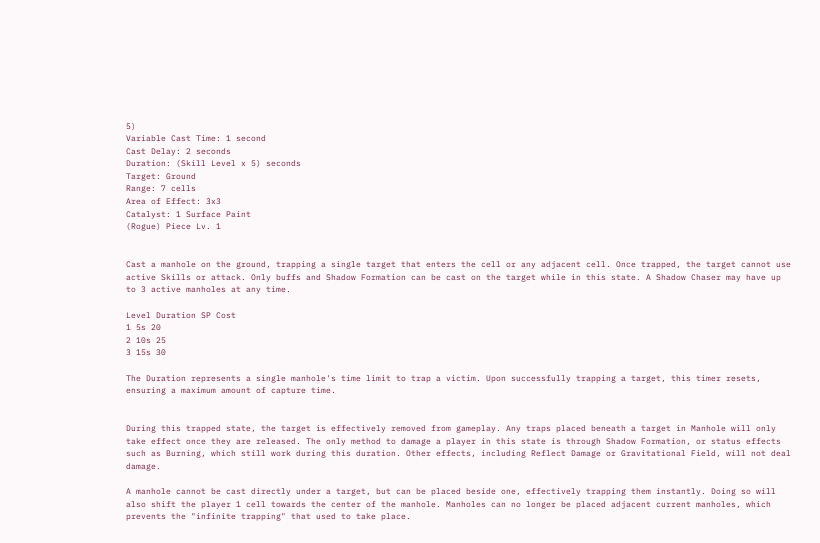5)
Variable Cast Time: 1 second
Cast Delay: 2 seconds
Duration: (Skill Level x 5) seconds
Target: Ground
Range: 7 cells
Area of Effect: 3x3
Catalyst: 1 Surface Paint
(Rogue) Piece Lv. 1


Cast a manhole on the ground, trapping a single target that enters the cell or any adjacent cell. Once trapped, the target cannot use active Skills or attack. Only buffs and Shadow Formation can be cast on the target while in this state. A Shadow Chaser may have up to 3 active manholes at any time.

Level Duration SP Cost
1 5s 20
2 10s 25
3 15s 30

The Duration represents a single manhole's time limit to trap a victim. Upon successfully trapping a target, this timer resets, ensuring a maximum amount of capture time.


During this trapped state, the target is effectively removed from gameplay. Any traps placed beneath a target in Manhole will only take effect once they are released. The only method to damage a player in this state is through Shadow Formation, or status effects such as Burning, which still work during this duration. Other effects, including Reflect Damage or Gravitational Field, will not deal damage.

A manhole cannot be cast directly under a target, but can be placed beside one, effectively trapping them instantly. Doing so will also shift the player 1 cell towards the center of the manhole. Manholes can no longer be placed adjacent current manholes, which prevents the "infinite trapping" that used to take place.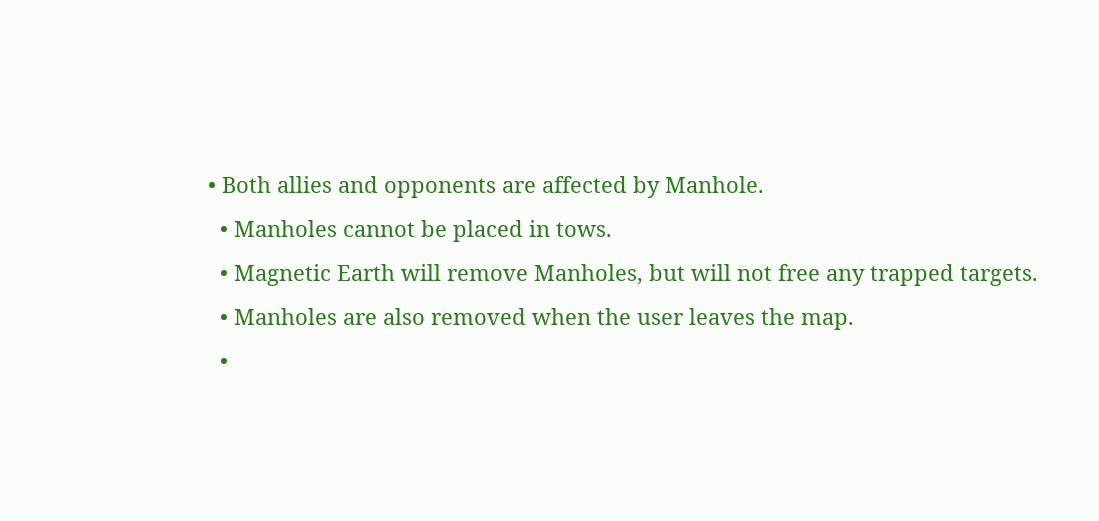• Both allies and opponents are affected by Manhole.
  • Manholes cannot be placed in tows.
  • Magnetic Earth will remove Manholes, but will not free any trapped targets.
  • Manholes are also removed when the user leaves the map.
  •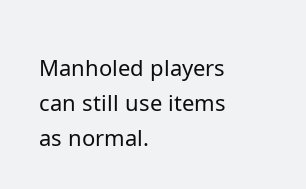Manholed players can still use items as normal.